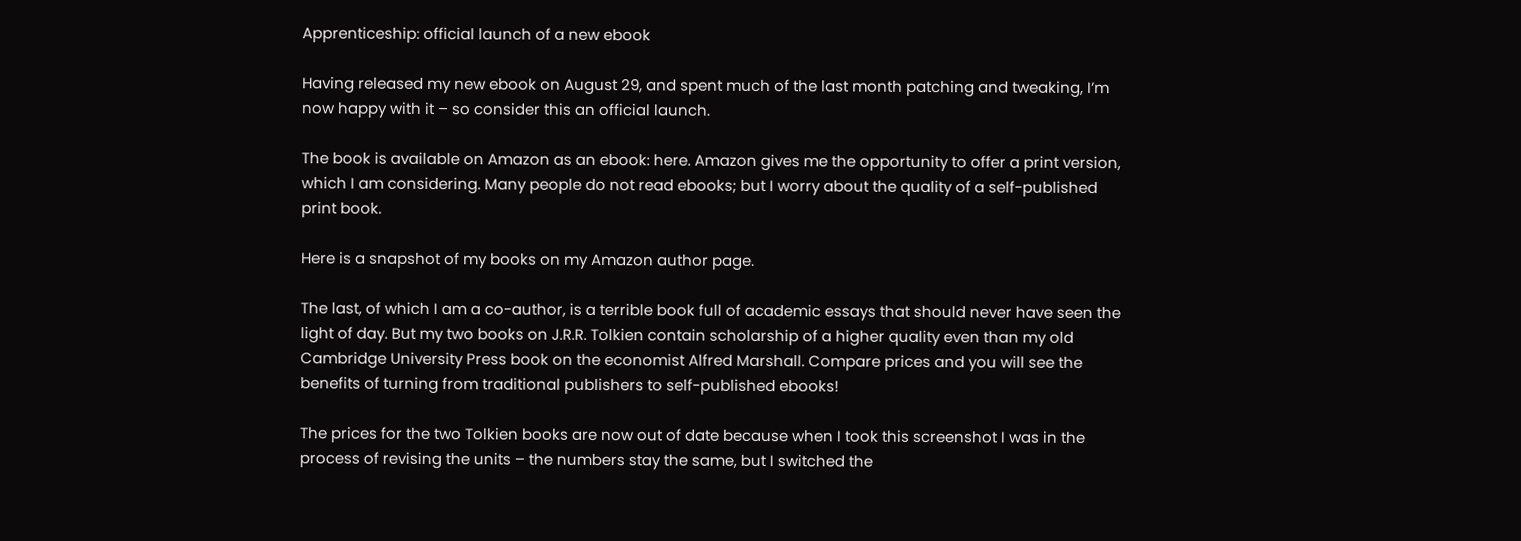Apprenticeship: official launch of a new ebook

Having released my new ebook on August 29, and spent much of the last month patching and tweaking, I’m now happy with it – so consider this an official launch.

The book is available on Amazon as an ebook: here. Amazon gives me the opportunity to offer a print version, which I am considering. Many people do not read ebooks; but I worry about the quality of a self-published print book.

Here is a snapshot of my books on my Amazon author page.

The last, of which I am a co-author, is a terrible book full of academic essays that should never have seen the light of day. But my two books on J.R.R. Tolkien contain scholarship of a higher quality even than my old Cambridge University Press book on the economist Alfred Marshall. Compare prices and you will see the benefits of turning from traditional publishers to self-published ebooks!

The prices for the two Tolkien books are now out of date because when I took this screenshot I was in the process of revising the units – the numbers stay the same, but I switched the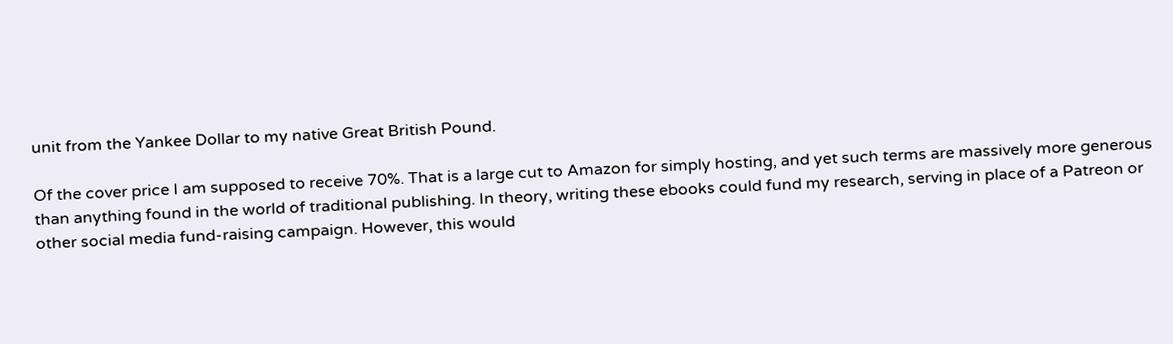unit from the Yankee Dollar to my native Great British Pound.

Of the cover price I am supposed to receive 70%. That is a large cut to Amazon for simply hosting, and yet such terms are massively more generous than anything found in the world of traditional publishing. In theory, writing these ebooks could fund my research, serving in place of a Patreon or other social media fund-raising campaign. However, this would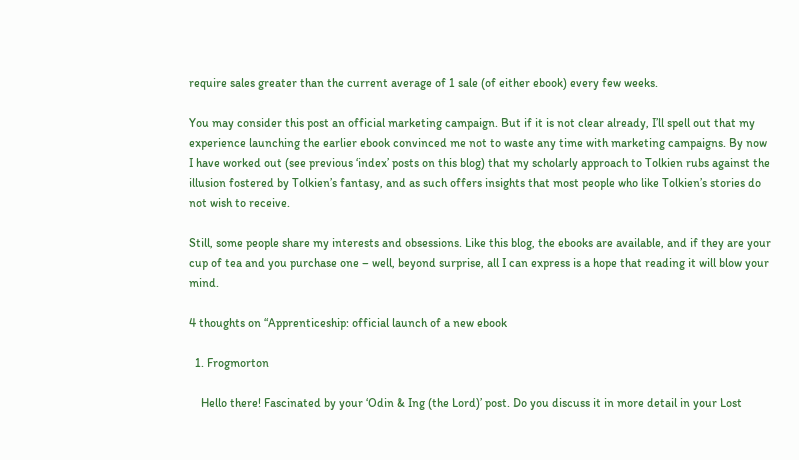require sales greater than the current average of 1 sale (of either ebook) every few weeks.

You may consider this post an official marketing campaign. But if it is not clear already, I’ll spell out that my experience launching the earlier ebook convinced me not to waste any time with marketing campaigns. By now I have worked out (see previous ‘index’ posts on this blog) that my scholarly approach to Tolkien rubs against the illusion fostered by Tolkien’s fantasy, and as such offers insights that most people who like Tolkien’s stories do not wish to receive.

Still, some people share my interests and obsessions. Like this blog, the ebooks are available, and if they are your cup of tea and you purchase one – well, beyond surprise, all I can express is a hope that reading it will blow your mind.

4 thoughts on “Apprenticeship: official launch of a new ebook

  1. Frogmorton

    Hello there! Fascinated by your ‘Odin & Ing (the Lord)’ post. Do you discuss it in more detail in your Lost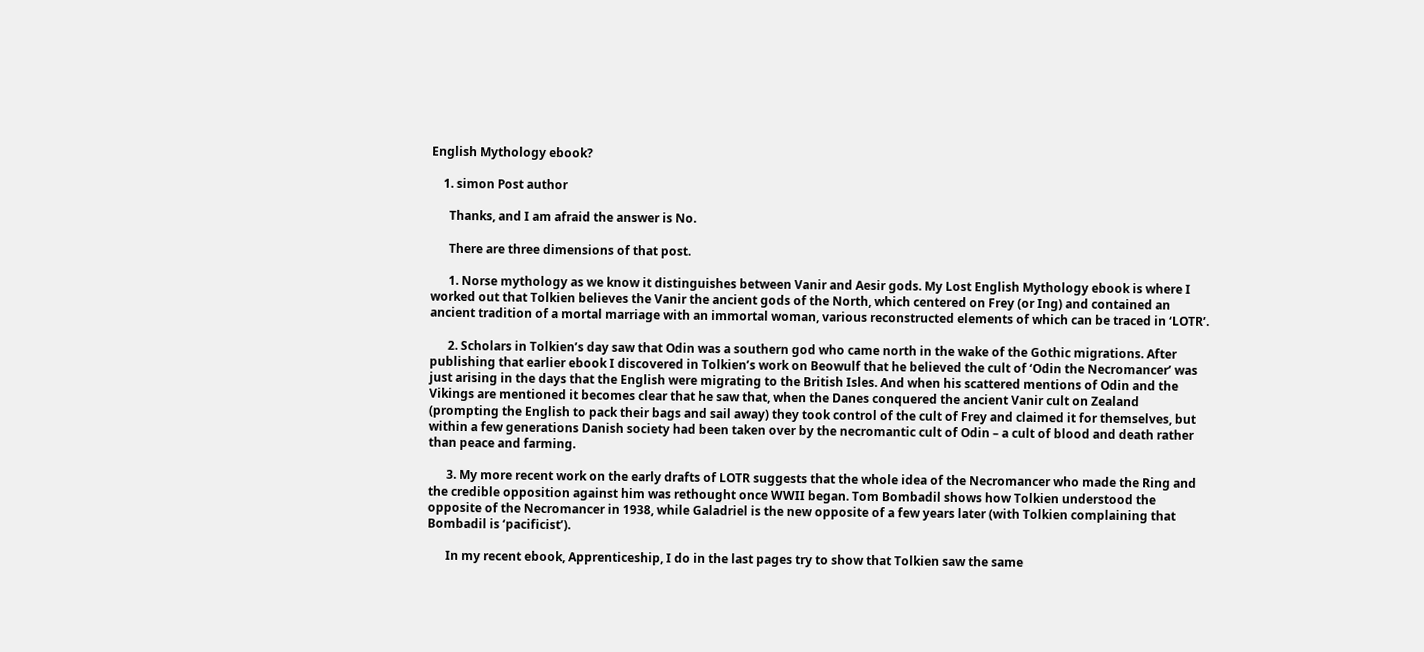English Mythology ebook?

    1. simon Post author

      Thanks, and I am afraid the answer is No.

      There are three dimensions of that post.

      1. Norse mythology as we know it distinguishes between Vanir and Aesir gods. My Lost English Mythology ebook is where I worked out that Tolkien believes the Vanir the ancient gods of the North, which centered on Frey (or Ing) and contained an ancient tradition of a mortal marriage with an immortal woman, various reconstructed elements of which can be traced in ‘LOTR’.

      2. Scholars in Tolkien’s day saw that Odin was a southern god who came north in the wake of the Gothic migrations. After publishing that earlier ebook I discovered in Tolkien’s work on Beowulf that he believed the cult of ‘Odin the Necromancer’ was just arising in the days that the English were migrating to the British Isles. And when his scattered mentions of Odin and the Vikings are mentioned it becomes clear that he saw that, when the Danes conquered the ancient Vanir cult on Zealand (prompting the English to pack their bags and sail away) they took control of the cult of Frey and claimed it for themselves, but within a few generations Danish society had been taken over by the necromantic cult of Odin – a cult of blood and death rather than peace and farming.

      3. My more recent work on the early drafts of LOTR suggests that the whole idea of the Necromancer who made the Ring and the credible opposition against him was rethought once WWII began. Tom Bombadil shows how Tolkien understood the opposite of the Necromancer in 1938, while Galadriel is the new opposite of a few years later (with Tolkien complaining that Bombadil is ‘pacificist’).

      In my recent ebook, Apprenticeship, I do in the last pages try to show that Tolkien saw the same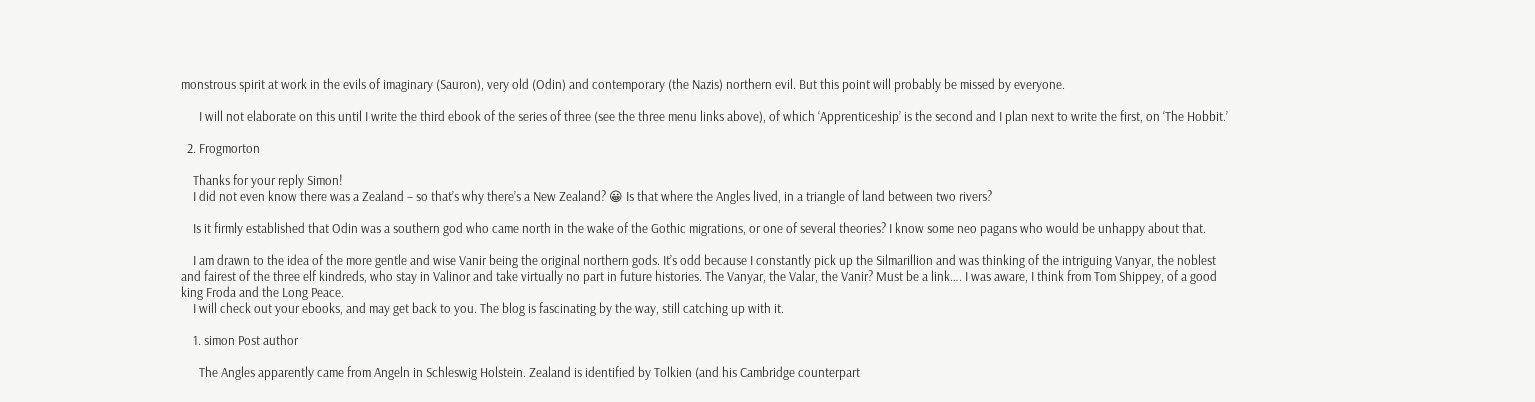monstrous spirit at work in the evils of imaginary (Sauron), very old (Odin) and contemporary (the Nazis) northern evil. But this point will probably be missed by everyone.

      I will not elaborate on this until I write the third ebook of the series of three (see the three menu links above), of which ‘Apprenticeship’ is the second and I plan next to write the first, on ‘The Hobbit.’

  2. Frogmorton

    Thanks for your reply Simon!
    I did not even know there was a Zealand – so that’s why there’s a New Zealand? 😀 Is that where the Angles lived, in a triangle of land between two rivers?

    Is it firmly established that Odin was a southern god who came north in the wake of the Gothic migrations, or one of several theories? I know some neo pagans who would be unhappy about that.

    I am drawn to the idea of the more gentle and wise Vanir being the original northern gods. It’s odd because I constantly pick up the Silmarillion and was thinking of the intriguing Vanyar, the noblest and fairest of the three elf kindreds, who stay in Valinor and take virtually no part in future histories. The Vanyar, the Valar, the Vanir? Must be a link…. I was aware, I think from Tom Shippey, of a good king Froda and the Long Peace.
    I will check out your ebooks, and may get back to you. The blog is fascinating by the way, still catching up with it.

    1. simon Post author

      The Angles apparently came from Angeln in Schleswig Holstein. Zealand is identified by Tolkien (and his Cambridge counterpart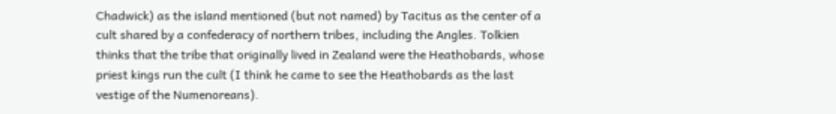Chadwick) as the island mentioned (but not named) by Tacitus as the center of a cult shared by a confederacy of northern tribes, including the Angles. Tolkien thinks that the tribe that originally lived in Zealand were the Heathobards, whose priest kings run the cult (I think he came to see the Heathobards as the last vestige of the Numenoreans).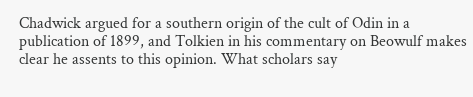Chadwick argued for a southern origin of the cult of Odin in a publication of 1899, and Tolkien in his commentary on Beowulf makes clear he assents to this opinion. What scholars say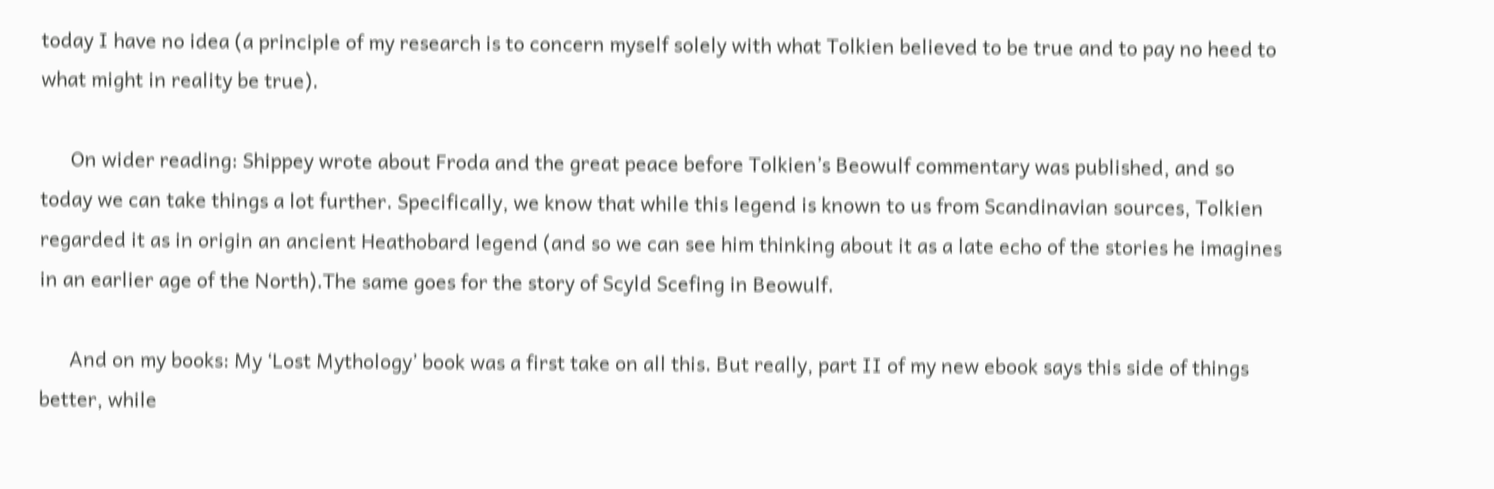today I have no idea (a principle of my research is to concern myself solely with what Tolkien believed to be true and to pay no heed to what might in reality be true).

      On wider reading: Shippey wrote about Froda and the great peace before Tolkien’s Beowulf commentary was published, and so today we can take things a lot further. Specifically, we know that while this legend is known to us from Scandinavian sources, Tolkien regarded it as in origin an ancient Heathobard legend (and so we can see him thinking about it as a late echo of the stories he imagines in an earlier age of the North).The same goes for the story of Scyld Scefing in Beowulf.

      And on my books: My ‘Lost Mythology’ book was a first take on all this. But really, part II of my new ebook says this side of things better, while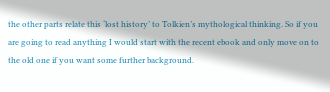the other parts relate this ‘lost history’ to Tolkien’s mythological thinking. So if you are going to read anything I would start with the recent ebook and only move on to the old one if you want some further background.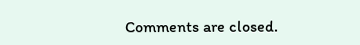Comments are closed.